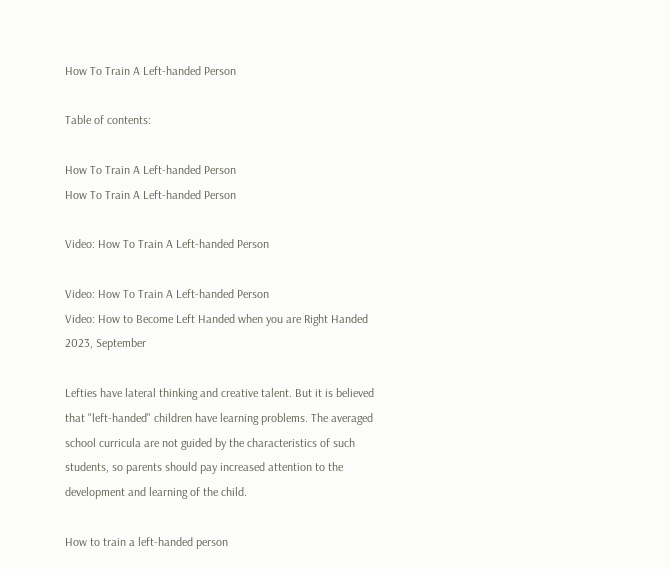How To Train A Left-handed Person

Table of contents:

How To Train A Left-handed Person
How To Train A Left-handed Person

Video: How To Train A Left-handed Person

Video: How To Train A Left-handed Person
Video: How to Become Left Handed when you are Right Handed 2023, September

Lefties have lateral thinking and creative talent. But it is believed that "left-handed" children have learning problems. The averaged school curricula are not guided by the characteristics of such students, so parents should pay increased attention to the development and learning of the child.

How to train a left-handed person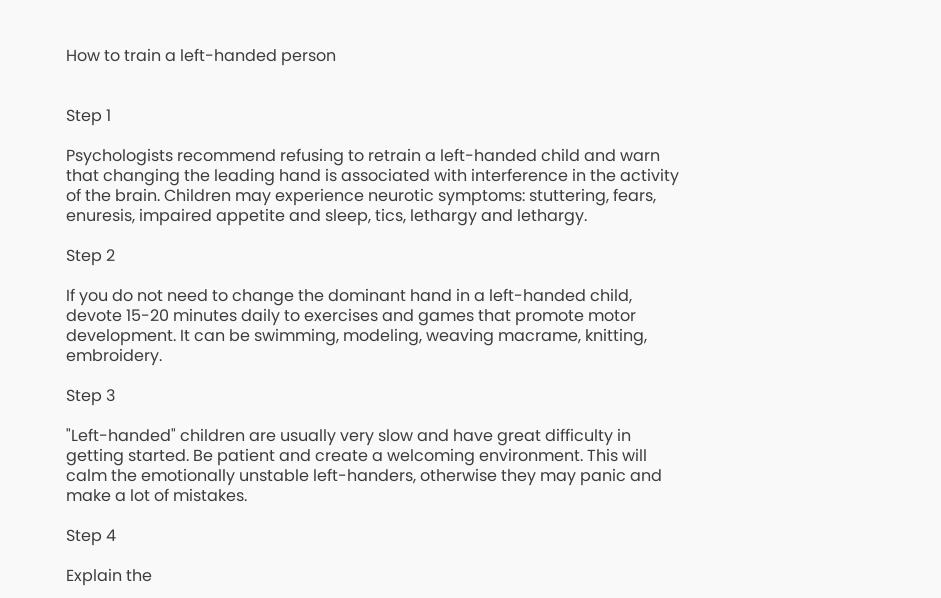How to train a left-handed person


Step 1

Psychologists recommend refusing to retrain a left-handed child and warn that changing the leading hand is associated with interference in the activity of the brain. Children may experience neurotic symptoms: stuttering, fears, enuresis, impaired appetite and sleep, tics, lethargy and lethargy.

Step 2

If you do not need to change the dominant hand in a left-handed child, devote 15-20 minutes daily to exercises and games that promote motor development. It can be swimming, modeling, weaving macrame, knitting, embroidery.

Step 3

"Left-handed" children are usually very slow and have great difficulty in getting started. Be patient and create a welcoming environment. This will calm the emotionally unstable left-handers, otherwise they may panic and make a lot of mistakes.

Step 4

Explain the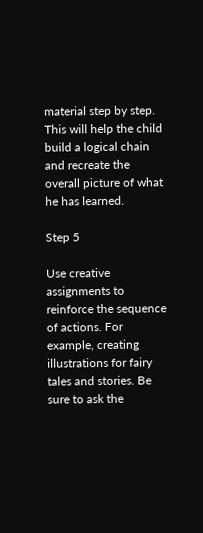material step by step. This will help the child build a logical chain and recreate the overall picture of what he has learned.

Step 5

Use creative assignments to reinforce the sequence of actions. For example, creating illustrations for fairy tales and stories. Be sure to ask the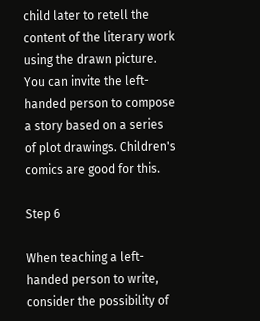child later to retell the content of the literary work using the drawn picture. You can invite the left-handed person to compose a story based on a series of plot drawings. Children's comics are good for this.

Step 6

When teaching a left-handed person to write, consider the possibility of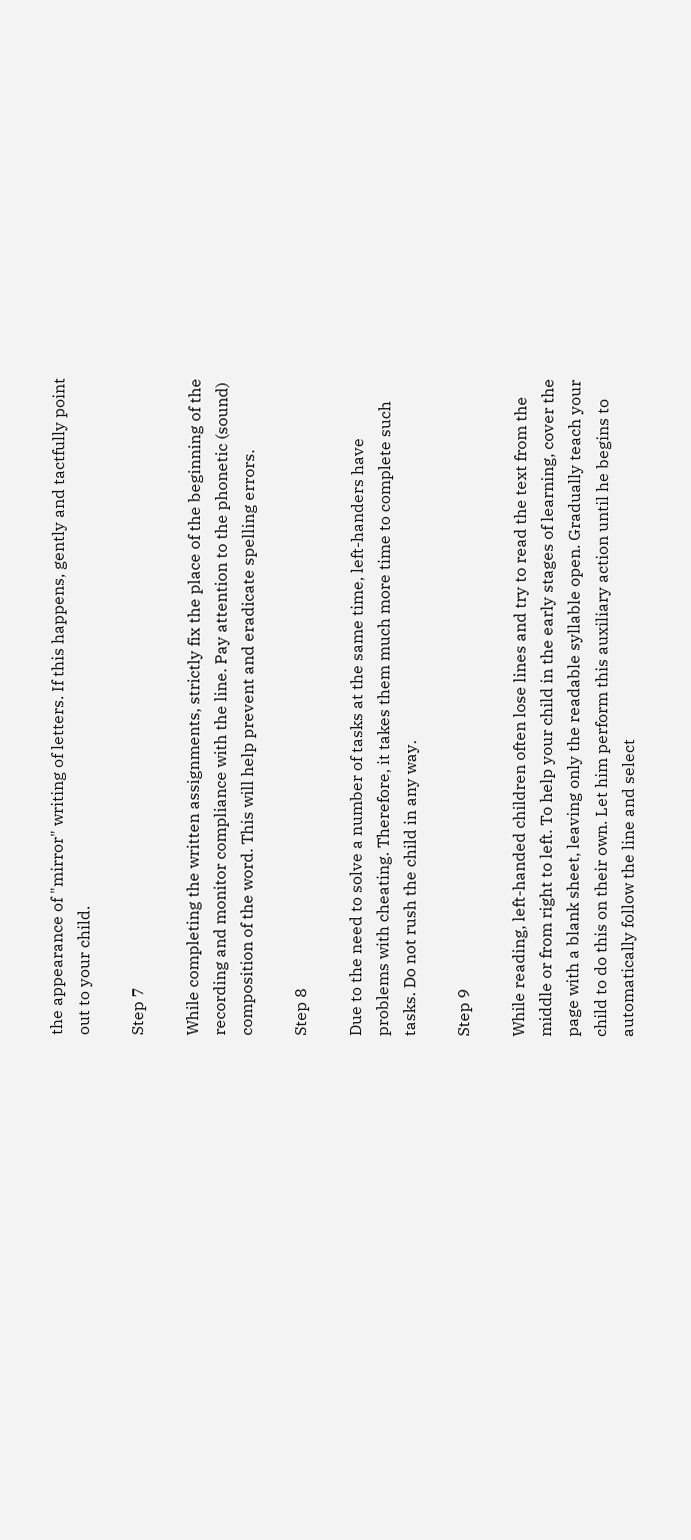the appearance of "mirror" writing of letters. If this happens, gently and tactfully point out to your child.

Step 7

While completing the written assignments, strictly fix the place of the beginning of the recording and monitor compliance with the line. Pay attention to the phonetic (sound) composition of the word. This will help prevent and eradicate spelling errors.

Step 8

Due to the need to solve a number of tasks at the same time, left-handers have problems with cheating. Therefore, it takes them much more time to complete such tasks. Do not rush the child in any way.

Step 9

While reading, left-handed children often lose lines and try to read the text from the middle or from right to left. To help your child in the early stages of learning, cover the page with a blank sheet, leaving only the readable syllable open. Gradually teach your child to do this on their own. Let him perform this auxiliary action until he begins to automatically follow the line and select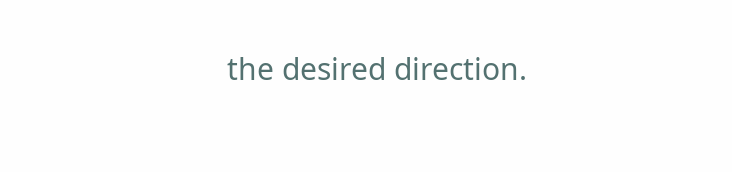the desired direction.